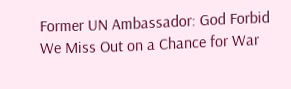Former UN Ambassador: God Forbid We Miss Out on a Chance for War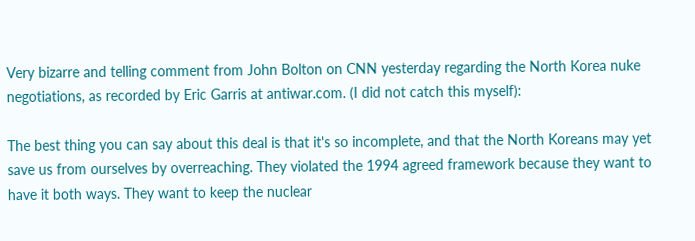Very bizarre and telling comment from John Bolton on CNN yesterday regarding the North Korea nuke negotiations, as recorded by Eric Garris at antiwar.com. (I did not catch this myself):

The best thing you can say about this deal is that it's so incomplete, and that the North Koreans may yet save us from ourselves by overreaching. They violated the 1994 agreed framework because they want to have it both ways. They want to keep the nuclear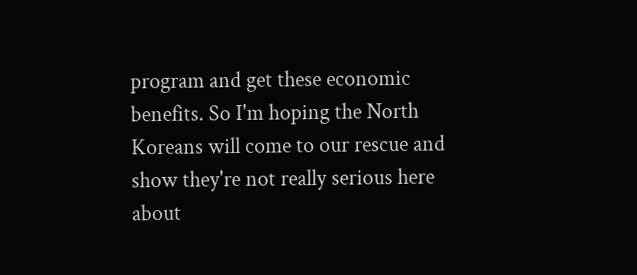program and get these economic benefits. So I'm hoping the North Koreans will come to our rescue and show they're not really serious here about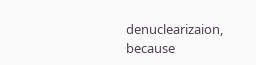denuclearizaion, because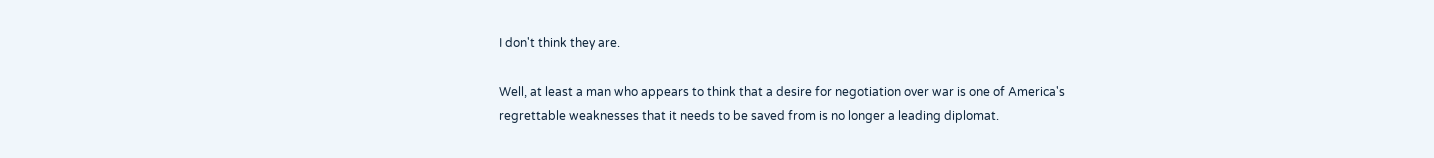I don't think they are.

Well, at least a man who appears to think that a desire for negotiation over war is one of America's regrettable weaknesses that it needs to be saved from is no longer a leading diplomat.